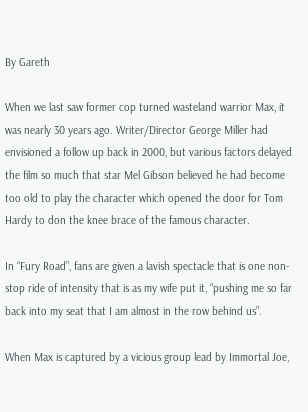By Gareth

When we last saw former cop turned wasteland warrior Max, it was nearly 30 years ago. Writer/Director George Miller had envisioned a follow up back in 2000, but various factors delayed the film so much that star Mel Gibson believed he had become too old to play the character which opened the door for Tom Hardy to don the knee brace of the famous character.

In “Fury Road”, fans are given a lavish spectacle that is one non-stop ride of intensity that is as my wife put it, “pushing me so far back into my seat that I am almost in the row behind us”.

When Max is captured by a vicious group lead by Immortal Joe,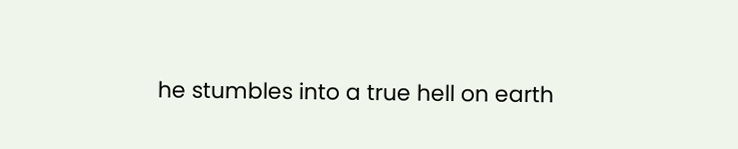he stumbles into a true hell on earth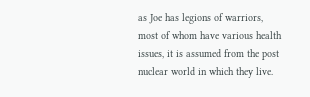as Joe has legions of warriors, most of whom have various health issues, it is assumed from the post nuclear world in which they live.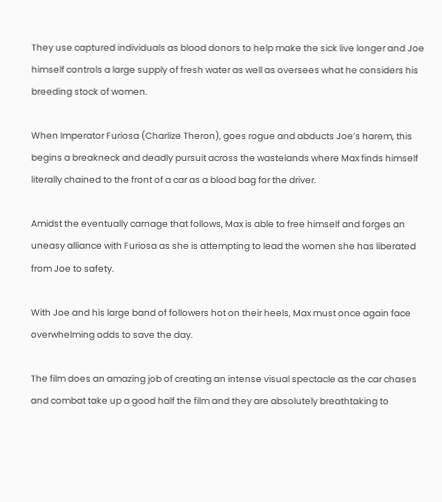They use captured individuals as blood donors to help make the sick live longer and Joe himself controls a large supply of fresh water as well as oversees what he considers his breeding stock of women.

When Imperator Furiosa (Charlize Theron), goes rogue and abducts Joe’s harem, this begins a breakneck and deadly pursuit across the wastelands where Max finds himself literally chained to the front of a car as a blood bag for the driver.

Amidst the eventually carnage that follows, Max is able to free himself and forges an uneasy alliance with Furiosa as she is attempting to lead the women she has liberated from Joe to safety.

With Joe and his large band of followers hot on their heels, Max must once again face overwhelming odds to save the day.

The film does an amazing job of creating an intense visual spectacle as the car chases and combat take up a good half the film and they are absolutely breathtaking to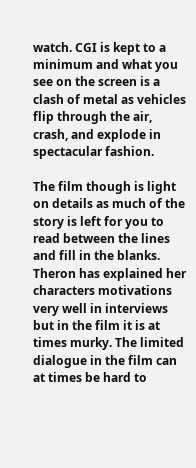watch. CGI is kept to a minimum and what you see on the screen is a clash of metal as vehicles flip through the air, crash, and explode in spectacular fashion.

The film though is light on details as much of the story is left for you to read between the lines and fill in the blanks. Theron has explained her characters motivations very well in interviews but in the film it is at times murky. The limited dialogue in the film can at times be hard to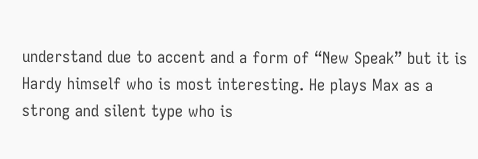understand due to accent and a form of “New Speak” but it is Hardy himself who is most interesting. He plays Max as a strong and silent type who is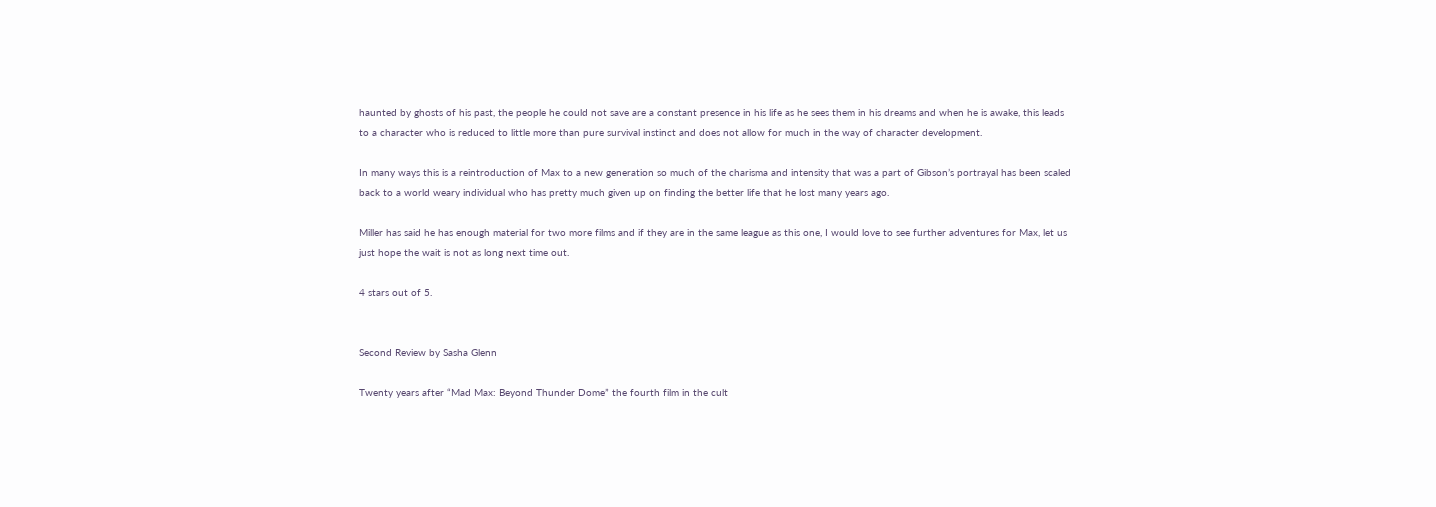haunted by ghosts of his past, the people he could not save are a constant presence in his life as he sees them in his dreams and when he is awake, this leads to a character who is reduced to little more than pure survival instinct and does not allow for much in the way of character development.

In many ways this is a reintroduction of Max to a new generation so much of the charisma and intensity that was a part of Gibson’s portrayal has been scaled back to a world weary individual who has pretty much given up on finding the better life that he lost many years ago.

Miller has said he has enough material for two more films and if they are in the same league as this one, I would love to see further adventures for Max, let us just hope the wait is not as long next time out.

4 stars out of 5.


Second Review by Sasha Glenn

Twenty years after “Mad Max: Beyond Thunder Dome” the fourth film in the cult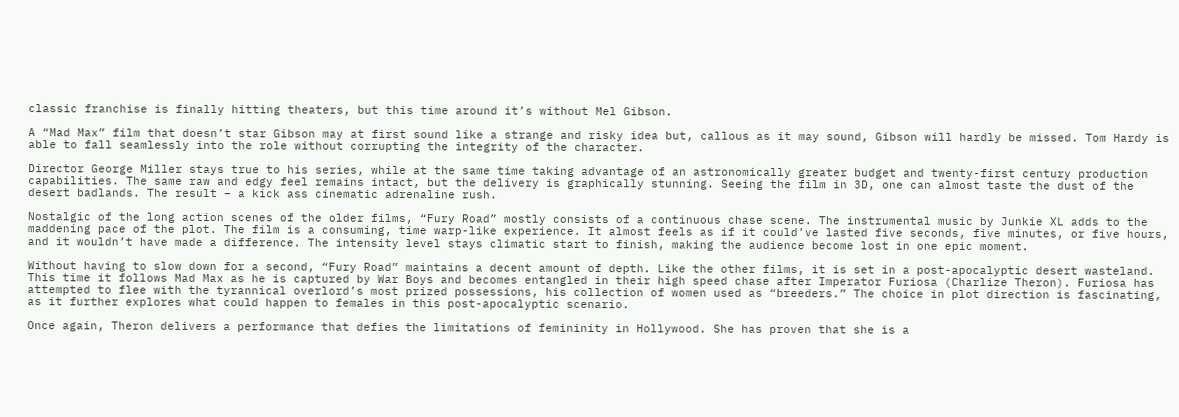classic franchise is finally hitting theaters, but this time around it’s without Mel Gibson.

A “Mad Max” film that doesn’t star Gibson may at first sound like a strange and risky idea but, callous as it may sound, Gibson will hardly be missed. Tom Hardy is able to fall seamlessly into the role without corrupting the integrity of the character.

Director George Miller stays true to his series, while at the same time taking advantage of an astronomically greater budget and twenty-first century production capabilities. The same raw and edgy feel remains intact, but the delivery is graphically stunning. Seeing the film in 3D, one can almost taste the dust of the desert badlands. The result – a kick ass cinematic adrenaline rush.

Nostalgic of the long action scenes of the older films, “Fury Road” mostly consists of a continuous chase scene. The instrumental music by Junkie XL adds to the maddening pace of the plot. The film is a consuming, time warp-like experience. It almost feels as if it could’ve lasted five seconds, five minutes, or five hours, and it wouldn’t have made a difference. The intensity level stays climatic start to finish, making the audience become lost in one epic moment.

Without having to slow down for a second, “Fury Road” maintains a decent amount of depth. Like the other films, it is set in a post-apocalyptic desert wasteland. This time it follows Mad Max as he is captured by War Boys and becomes entangled in their high speed chase after Imperator Furiosa (Charlize Theron). Furiosa has attempted to flee with the tyrannical overlord’s most prized possessions, his collection of women used as “breeders.” The choice in plot direction is fascinating, as it further explores what could happen to females in this post-apocalyptic scenario.

Once again, Theron delivers a performance that defies the limitations of femininity in Hollywood. She has proven that she is a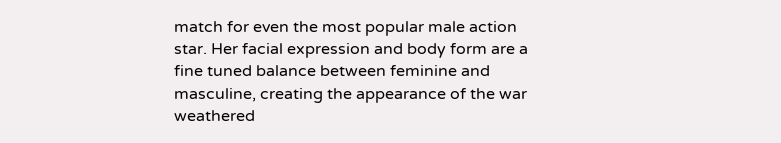match for even the most popular male action star. Her facial expression and body form are a fine tuned balance between feminine and masculine, creating the appearance of the war weathered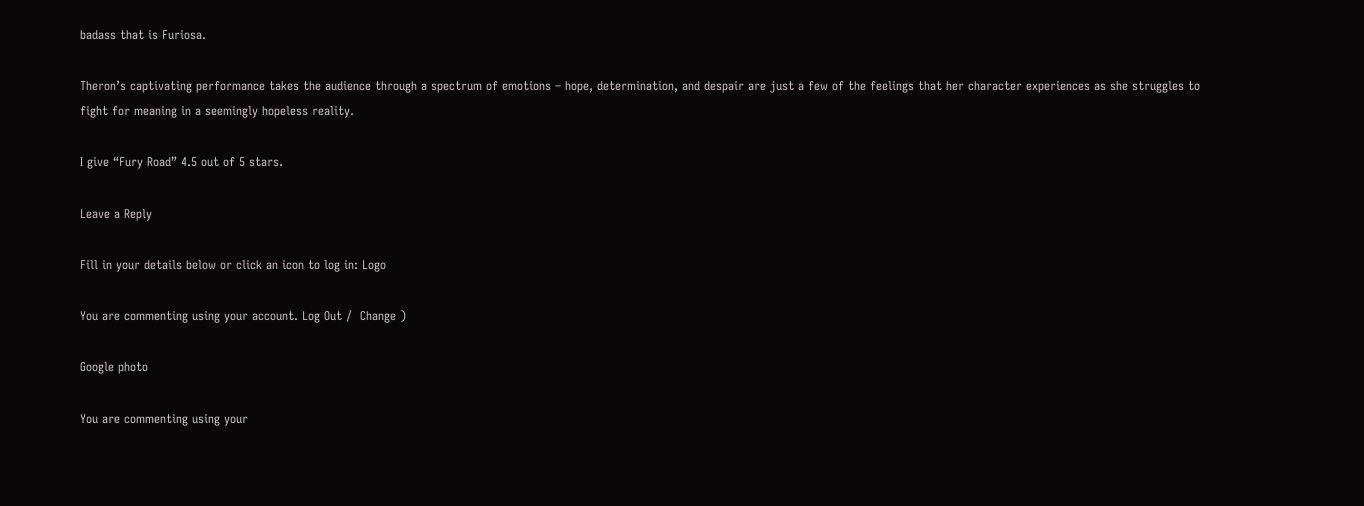badass that is Furiosa.

Theron’s captivating performance takes the audience through a spectrum of emotions – hope, determination, and despair are just a few of the feelings that her character experiences as she struggles to fight for meaning in a seemingly hopeless reality.

I give “Fury Road” 4.5 out of 5 stars.

Leave a Reply

Fill in your details below or click an icon to log in: Logo

You are commenting using your account. Log Out /  Change )

Google photo

You are commenting using your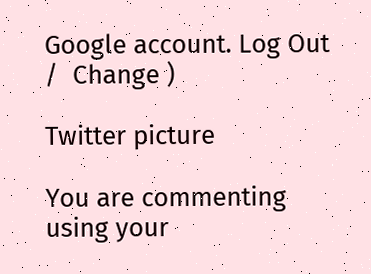Google account. Log Out /  Change )

Twitter picture

You are commenting using your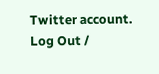Twitter account. Log Out /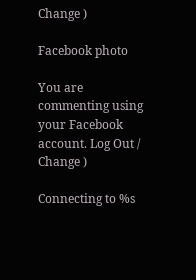Change )

Facebook photo

You are commenting using your Facebook account. Log Out /  Change )

Connecting to %s